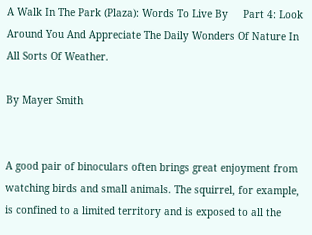A Walk In The Park (Plaza): Words To Live By     Part 4: Look Around You And Appreciate The Daily Wonders Of Nature In All Sorts Of Weather.

By Mayer Smith


A good pair of binoculars often brings great enjoyment from watching birds and small animals. The squirrel, for example, is confined to a limited territory and is exposed to all the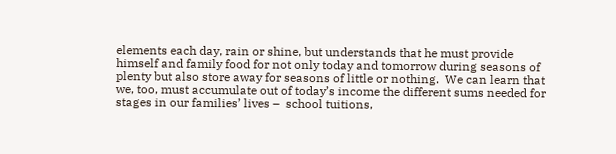elements each day, rain or shine, but understands that he must provide himself and family food for not only today and tomorrow during seasons of plenty but also store away for seasons of little or nothing.  We can learn that we, too, must accumulate out of today’s income the different sums needed for stages in our families’ lives –  school tuitions,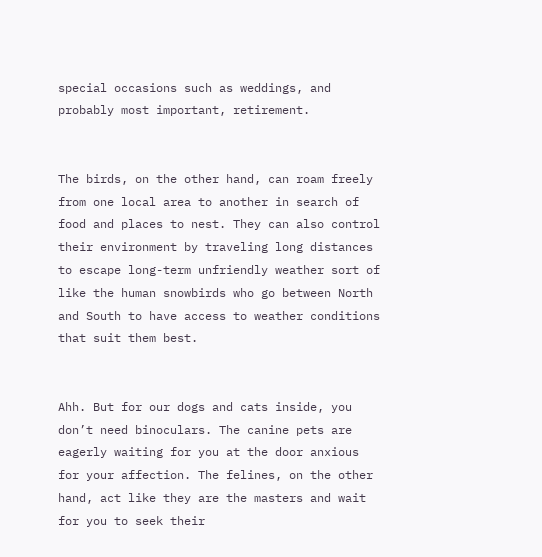special occasions such as weddings, and  probably most important, retirement.


The birds, on the other hand, can roam freely from one local area to another in search of food and places to nest. They can also control their environment by traveling long distances to escape long-term unfriendly weather sort of like the human snowbirds who go between North and South to have access to weather conditions that suit them best.


Ahh. But for our dogs and cats inside, you don’t need binoculars. The canine pets are eagerly waiting for you at the door anxious for your affection. The felines, on the other hand, act like they are the masters and wait for you to seek their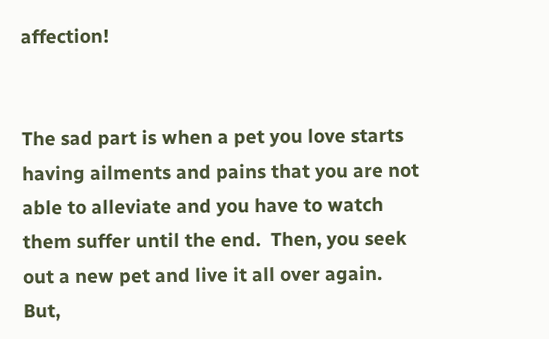affection!


The sad part is when a pet you love starts having ailments and pains that you are not able to alleviate and you have to watch them suffer until the end.  Then, you seek out a new pet and live it all over again.  But,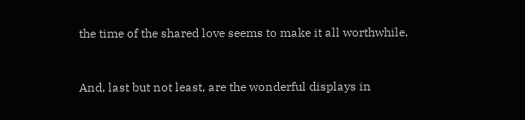the time of the shared love seems to make it all worthwhile.


And, last but not least, are the wonderful displays in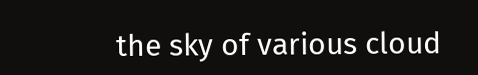the sky of various cloud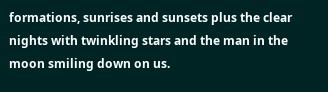formations, sunrises and sunsets plus the clear nights with twinkling stars and the man in the moon smiling down on us.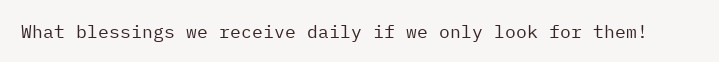What blessings we receive daily if we only look for them!